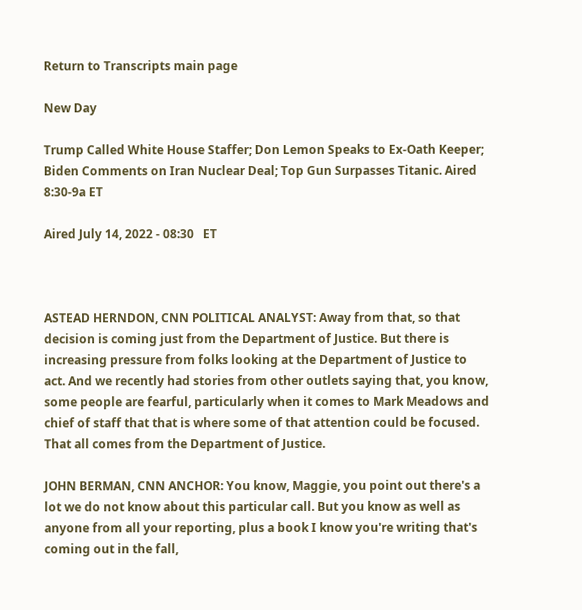Return to Transcripts main page

New Day

Trump Called White House Staffer; Don Lemon Speaks to Ex-Oath Keeper; Biden Comments on Iran Nuclear Deal; Top Gun Surpasses Titanic. Aired 8:30-9a ET

Aired July 14, 2022 - 08:30   ET



ASTEAD HERNDON, CNN POLITICAL ANALYST: Away from that, so that decision is coming just from the Department of Justice. But there is increasing pressure from folks looking at the Department of Justice to act. And we recently had stories from other outlets saying that, you know, some people are fearful, particularly when it comes to Mark Meadows and chief of staff that that is where some of that attention could be focused. That all comes from the Department of Justice.

JOHN BERMAN, CNN ANCHOR: You know, Maggie, you point out there's a lot we do not know about this particular call. But you know as well as anyone from all your reporting, plus a book I know you're writing that's coming out in the fall,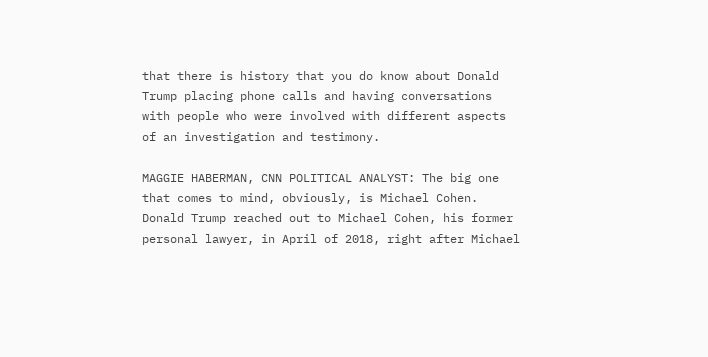that there is history that you do know about Donald Trump placing phone calls and having conversations with people who were involved with different aspects of an investigation and testimony.

MAGGIE HABERMAN, CNN POLITICAL ANALYST: The big one that comes to mind, obviously, is Michael Cohen. Donald Trump reached out to Michael Cohen, his former personal lawyer, in April of 2018, right after Michael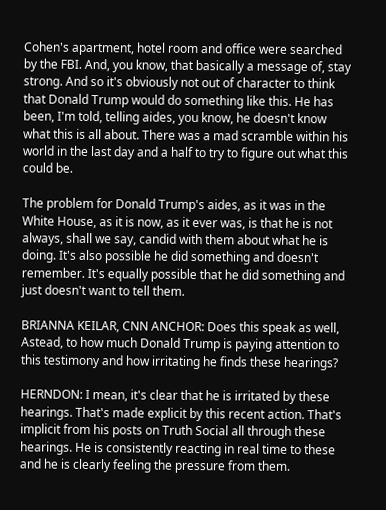Cohen's apartment, hotel room and office were searched by the FBI. And, you know, that basically a message of, stay strong. And so it's obviously not out of character to think that Donald Trump would do something like this. He has been, I'm told, telling aides, you know, he doesn't know what this is all about. There was a mad scramble within his world in the last day and a half to try to figure out what this could be.

The problem for Donald Trump's aides, as it was in the White House, as it is now, as it ever was, is that he is not always, shall we say, candid with them about what he is doing. It's also possible he did something and doesn't remember. It's equally possible that he did something and just doesn't want to tell them.

BRIANNA KEILAR, CNN ANCHOR: Does this speak as well, Astead, to how much Donald Trump is paying attention to this testimony and how irritating he finds these hearings?

HERNDON: I mean, it's clear that he is irritated by these hearings. That's made explicit by this recent action. That's implicit from his posts on Truth Social all through these hearings. He is consistently reacting in real time to these and he is clearly feeling the pressure from them.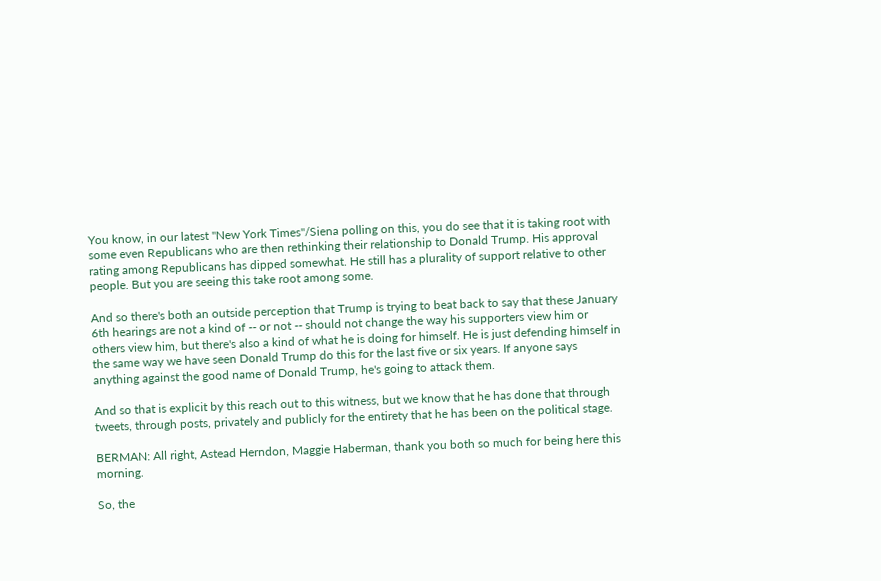You know, in our latest "New York Times"/Siena polling on this, you do see that it is taking root with some even Republicans who are then rethinking their relationship to Donald Trump. His approval rating among Republicans has dipped somewhat. He still has a plurality of support relative to other people. But you are seeing this take root among some.

And so there's both an outside perception that Trump is trying to beat back to say that these January 6th hearings are not a kind of -- or not -- should not change the way his supporters view him or others view him, but there's also a kind of what he is doing for himself. He is just defending himself in the same way we have seen Donald Trump do this for the last five or six years. If anyone says anything against the good name of Donald Trump, he's going to attack them.

And so that is explicit by this reach out to this witness, but we know that he has done that through tweets, through posts, privately and publicly for the entirety that he has been on the political stage.

BERMAN: All right, Astead Herndon, Maggie Haberman, thank you both so much for being here this morning.

So, the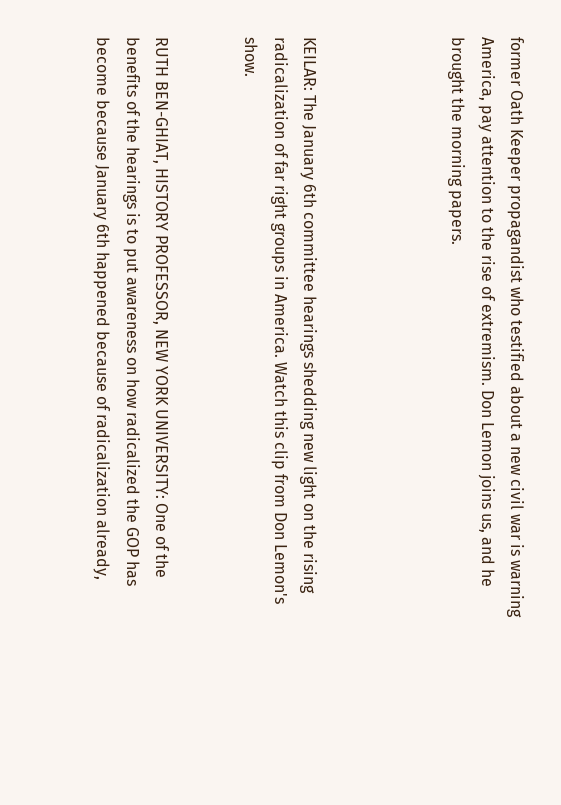former Oath Keeper propagandist who testified about a new civil war is warning America, pay attention to the rise of extremism. Don Lemon joins us, and he brought the morning papers.




KEILAR: The January 6th committee hearings shedding new light on the rising radicalization of far right groups in America. Watch this clip from Don Lemon's show.


RUTH BEN-GHIAT, HISTORY PROFESSOR, NEW YORK UNIVERSITY: One of the benefits of the hearings is to put awareness on how radicalized the GOP has become because January 6th happened because of radicalization already,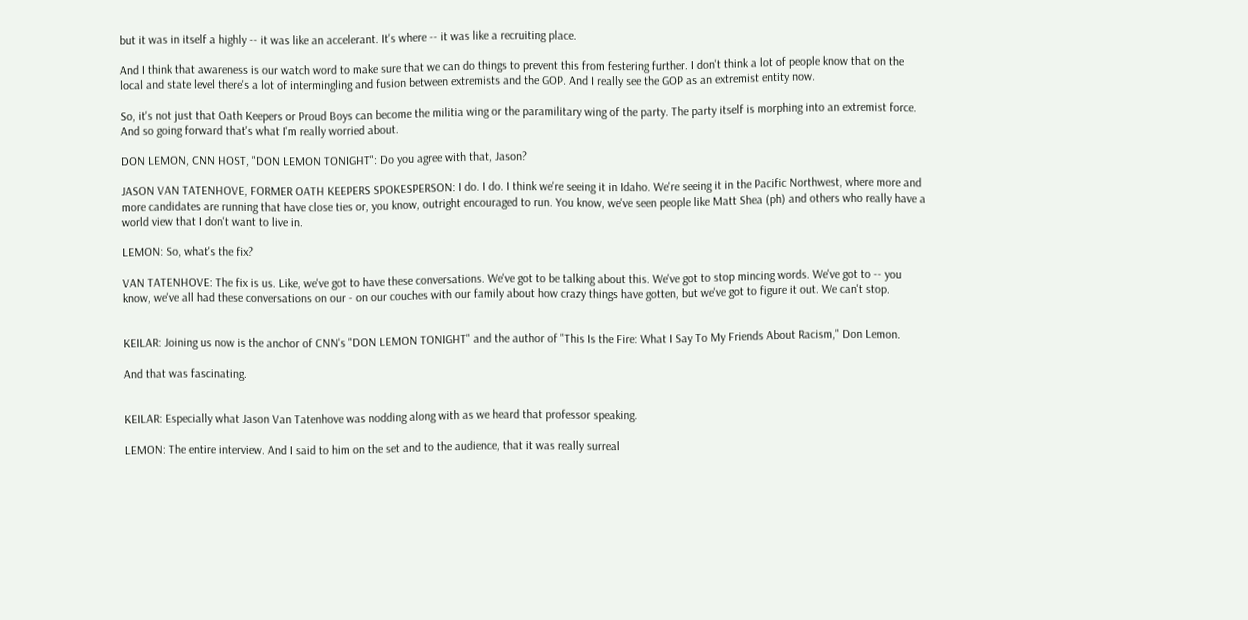but it was in itself a highly -- it was like an accelerant. It's where -- it was like a recruiting place.

And I think that awareness is our watch word to make sure that we can do things to prevent this from festering further. I don't think a lot of people know that on the local and state level there's a lot of intermingling and fusion between extremists and the GOP. And I really see the GOP as an extremist entity now.

So, it's not just that Oath Keepers or Proud Boys can become the militia wing or the paramilitary wing of the party. The party itself is morphing into an extremist force. And so going forward that's what I'm really worried about.

DON LEMON, CNN HOST, "DON LEMON TONIGHT": Do you agree with that, Jason?

JASON VAN TATENHOVE, FORMER OATH KEEPERS SPOKESPERSON: I do. I do. I think we're seeing it in Idaho. We're seeing it in the Pacific Northwest, where more and more candidates are running that have close ties or, you know, outright encouraged to run. You know, we've seen people like Matt Shea (ph) and others who really have a world view that I don't want to live in.

LEMON: So, what's the fix?

VAN TATENHOVE: The fix is us. Like, we've got to have these conversations. We've got to be talking about this. We've got to stop mincing words. We've got to -- you know, we've all had these conversations on our - on our couches with our family about how crazy things have gotten, but we've got to figure it out. We can't stop.


KEILAR: Joining us now is the anchor of CNN's "DON LEMON TONIGHT" and the author of "This Is the Fire: What I Say To My Friends About Racism," Don Lemon.

And that was fascinating.


KEILAR: Especially what Jason Van Tatenhove was nodding along with as we heard that professor speaking.

LEMON: The entire interview. And I said to him on the set and to the audience, that it was really surreal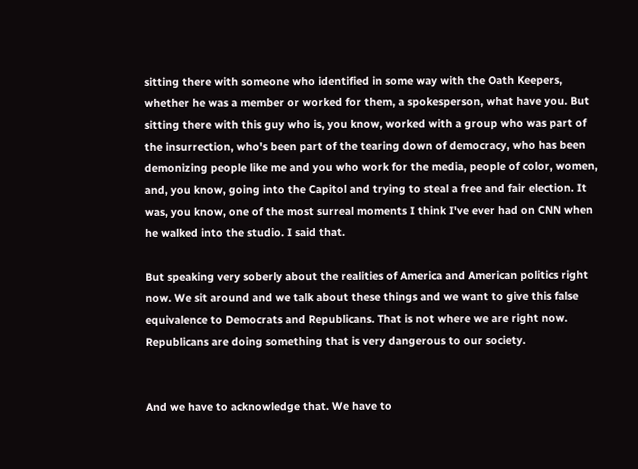sitting there with someone who identified in some way with the Oath Keepers, whether he was a member or worked for them, a spokesperson, what have you. But sitting there with this guy who is, you know, worked with a group who was part of the insurrection, who's been part of the tearing down of democracy, who has been demonizing people like me and you who work for the media, people of color, women, and, you know, going into the Capitol and trying to steal a free and fair election. It was, you know, one of the most surreal moments I think I've ever had on CNN when he walked into the studio. I said that.

But speaking very soberly about the realities of America and American politics right now. We sit around and we talk about these things and we want to give this false equivalence to Democrats and Republicans. That is not where we are right now. Republicans are doing something that is very dangerous to our society.


And we have to acknowledge that. We have to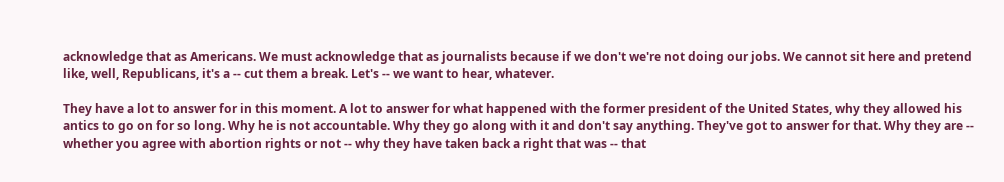acknowledge that as Americans. We must acknowledge that as journalists because if we don't we're not doing our jobs. We cannot sit here and pretend like, well, Republicans, it's a -- cut them a break. Let's -- we want to hear, whatever.

They have a lot to answer for in this moment. A lot to answer for what happened with the former president of the United States, why they allowed his antics to go on for so long. Why he is not accountable. Why they go along with it and don't say anything. They've got to answer for that. Why they are -- whether you agree with abortion rights or not -- why they have taken back a right that was -- that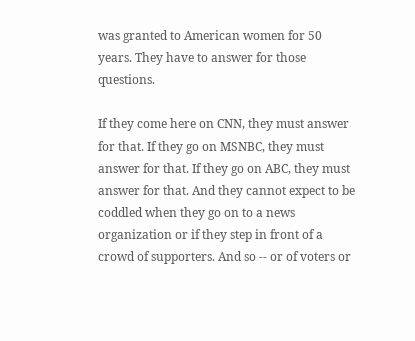was granted to American women for 50 years. They have to answer for those questions.

If they come here on CNN, they must answer for that. If they go on MSNBC, they must answer for that. If they go on ABC, they must answer for that. And they cannot expect to be coddled when they go on to a news organization or if they step in front of a crowd of supporters. And so -- or of voters or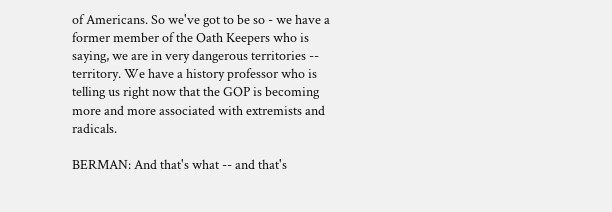of Americans. So we've got to be so - we have a former member of the Oath Keepers who is saying, we are in very dangerous territories -- territory. We have a history professor who is telling us right now that the GOP is becoming more and more associated with extremists and radicals.

BERMAN: And that's what -- and that's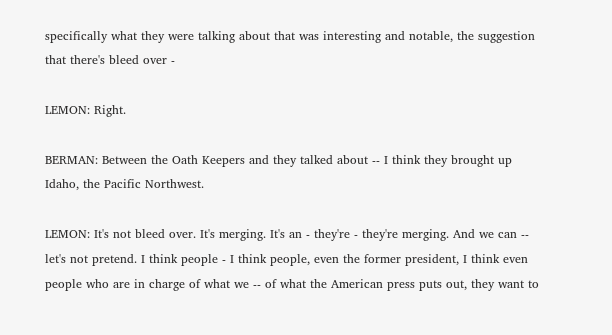specifically what they were talking about that was interesting and notable, the suggestion that there's bleed over -

LEMON: Right.

BERMAN: Between the Oath Keepers and they talked about -- I think they brought up Idaho, the Pacific Northwest.

LEMON: It's not bleed over. It's merging. It's an - they're - they're merging. And we can -- let's not pretend. I think people - I think people, even the former president, I think even people who are in charge of what we -- of what the American press puts out, they want to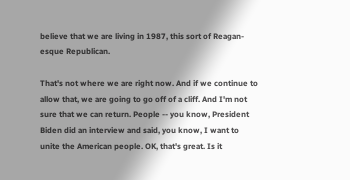believe that we are living in 1987, this sort of Reagan-esque Republican.

That's not where we are right now. And if we continue to allow that, we are going to go off of a cliff. And I'm not sure that we can return. People -- you know, President Biden did an interview and said, you know, I want to unite the American people. OK, that's great. Is it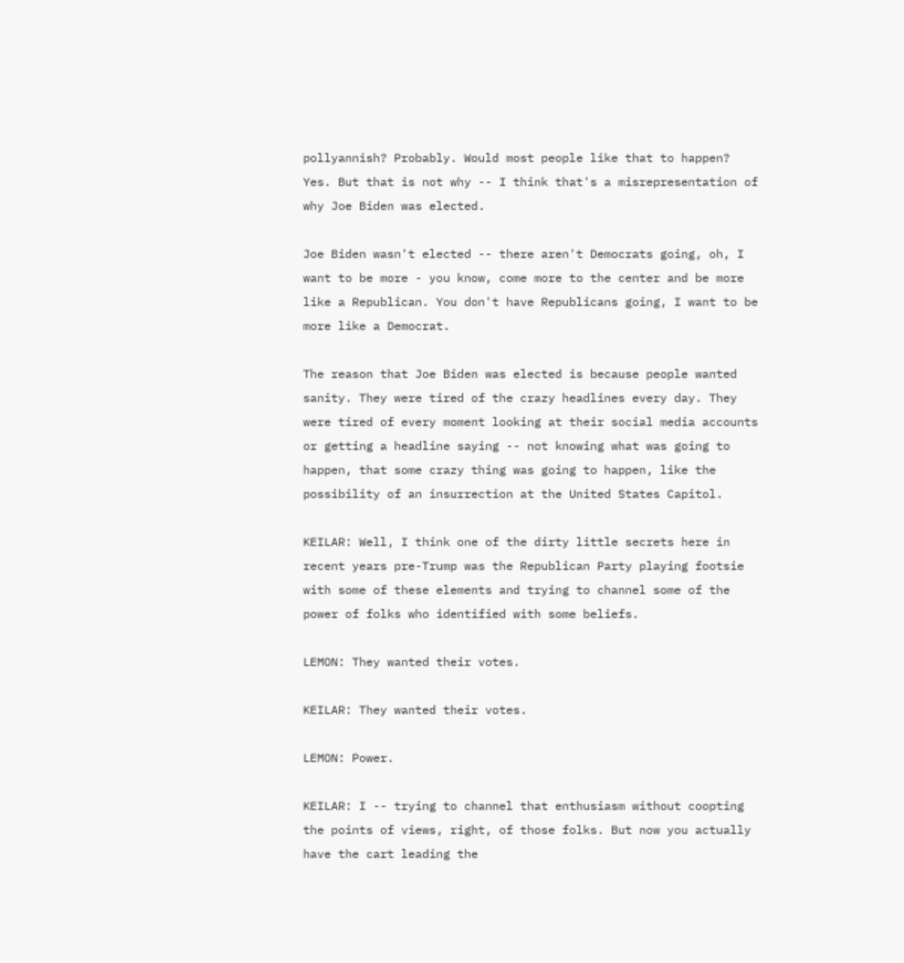pollyannish? Probably. Would most people like that to happen? Yes. But that is not why -- I think that's a misrepresentation of why Joe Biden was elected.

Joe Biden wasn't elected -- there aren't Democrats going, oh, I want to be more - you know, come more to the center and be more like a Republican. You don't have Republicans going, I want to be more like a Democrat.

The reason that Joe Biden was elected is because people wanted sanity. They were tired of the crazy headlines every day. They were tired of every moment looking at their social media accounts or getting a headline saying -- not knowing what was going to happen, that some crazy thing was going to happen, like the possibility of an insurrection at the United States Capitol.

KEILAR: Well, I think one of the dirty little secrets here in recent years pre-Trump was the Republican Party playing footsie with some of these elements and trying to channel some of the power of folks who identified with some beliefs.

LEMON: They wanted their votes.

KEILAR: They wanted their votes.

LEMON: Power.

KEILAR: I -- trying to channel that enthusiasm without coopting the points of views, right, of those folks. But now you actually have the cart leading the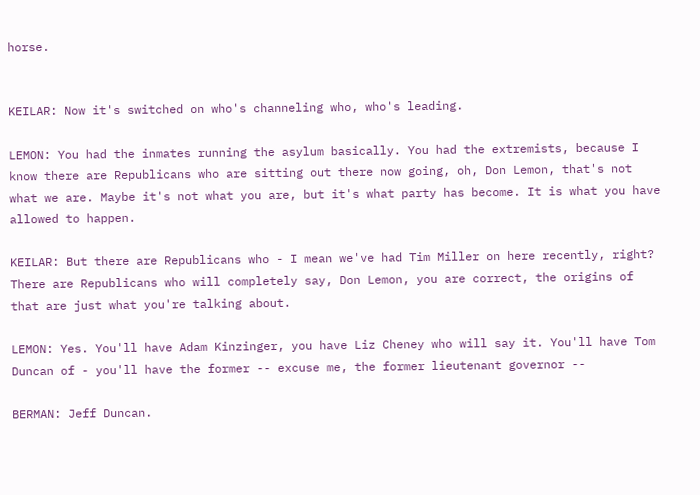horse.


KEILAR: Now it's switched on who's channeling who, who's leading.

LEMON: You had the inmates running the asylum basically. You had the extremists, because I know there are Republicans who are sitting out there now going, oh, Don Lemon, that's not what we are. Maybe it's not what you are, but it's what party has become. It is what you have allowed to happen.

KEILAR: But there are Republicans who - I mean we've had Tim Miller on here recently, right? There are Republicans who will completely say, Don Lemon, you are correct, the origins of that are just what you're talking about.

LEMON: Yes. You'll have Adam Kinzinger, you have Liz Cheney who will say it. You'll have Tom Duncan of - you'll have the former -- excuse me, the former lieutenant governor --

BERMAN: Jeff Duncan.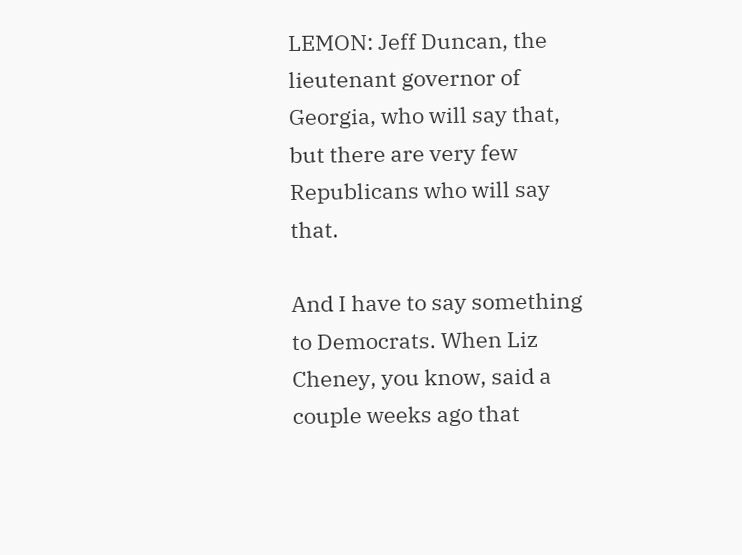LEMON: Jeff Duncan, the lieutenant governor of Georgia, who will say that, but there are very few Republicans who will say that.

And I have to say something to Democrats. When Liz Cheney, you know, said a couple weeks ago that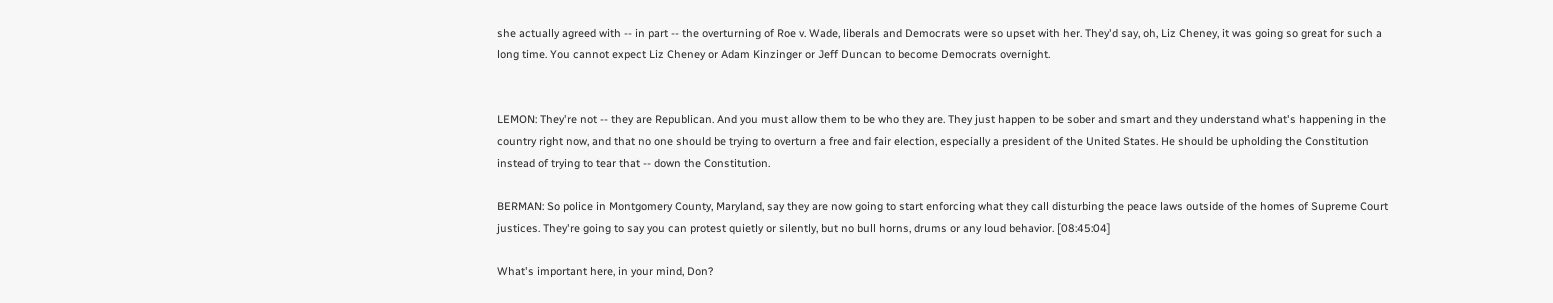she actually agreed with -- in part -- the overturning of Roe v. Wade, liberals and Democrats were so upset with her. They'd say, oh, Liz Cheney, it was going so great for such a long time. You cannot expect Liz Cheney or Adam Kinzinger or Jeff Duncan to become Democrats overnight.


LEMON: They're not -- they are Republican. And you must allow them to be who they are. They just happen to be sober and smart and they understand what's happening in the country right now, and that no one should be trying to overturn a free and fair election, especially a president of the United States. He should be upholding the Constitution instead of trying to tear that -- down the Constitution.

BERMAN: So police in Montgomery County, Maryland, say they are now going to start enforcing what they call disturbing the peace laws outside of the homes of Supreme Court justices. They're going to say you can protest quietly or silently, but no bull horns, drums or any loud behavior. [08:45:04]

What's important here, in your mind, Don?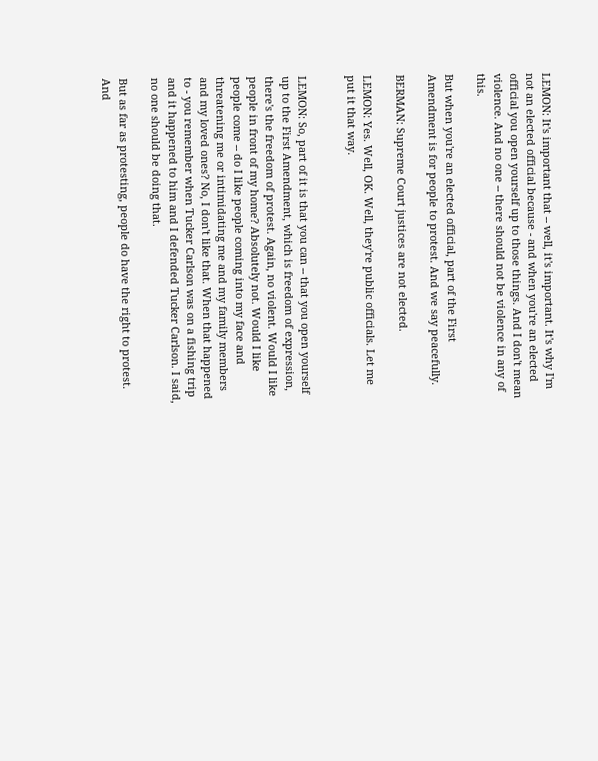LEMON: It's important that -- well, it's important. It's why I'm not an elected official because - and when you're an elected official you open yourself up to those things. And I don't mean violence. And no one -- there should not be violence in any of this.

But when you're an elected official, part of the First Amendment is for people to protest. And we say peacefully.

BERMAN: Supreme Court justices are not elected.

LEMON: Yes. Well, OK. Well, they're public officials. Let me put it that way.


LEMON: So, part of it is that you can -- that you open yourself up to the First Amendment, which is freedom of expression, there's the freedom of protest. Again, no violent. Would I like people in front of my home? Absolutely not. Would I like people come -- do I like people coming into my face and threatening me or intimidating me and my family members and my loved ones? No, I don't like that. When that happened to - you remember when Tucker Carlson was on a fishing trip and it happened to him and I defended Tucker Carlson. I said, no one should be doing that.

But as far as protesting, people do have the right to protest. And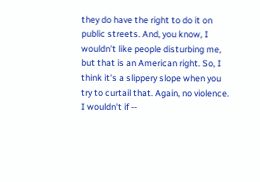they do have the right to do it on public streets. And, you know, I wouldn't like people disturbing me, but that is an American right. So, I think it's a slippery slope when you try to curtail that. Again, no violence. I wouldn't if --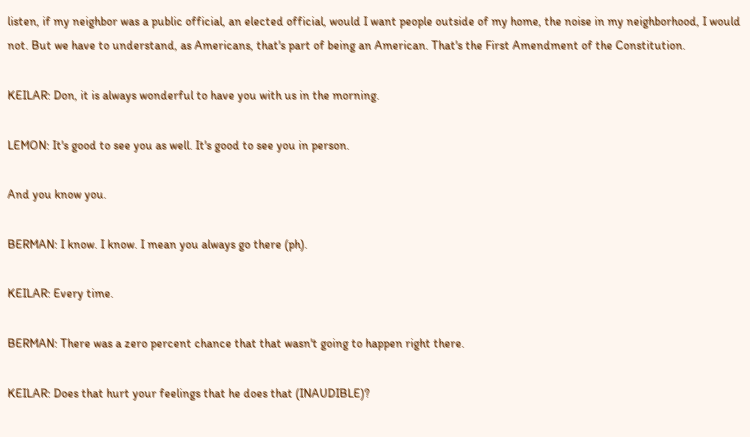listen, if my neighbor was a public official, an elected official, would I want people outside of my home, the noise in my neighborhood, I would not. But we have to understand, as Americans, that's part of being an American. That's the First Amendment of the Constitution.

KEILAR: Don, it is always wonderful to have you with us in the morning.

LEMON: It's good to see you as well. It's good to see you in person.

And you know you.

BERMAN: I know. I know. I mean you always go there (ph).

KEILAR: Every time.

BERMAN: There was a zero percent chance that that wasn't going to happen right there.

KEILAR: Does that hurt your feelings that he does that (INAUDIBLE)?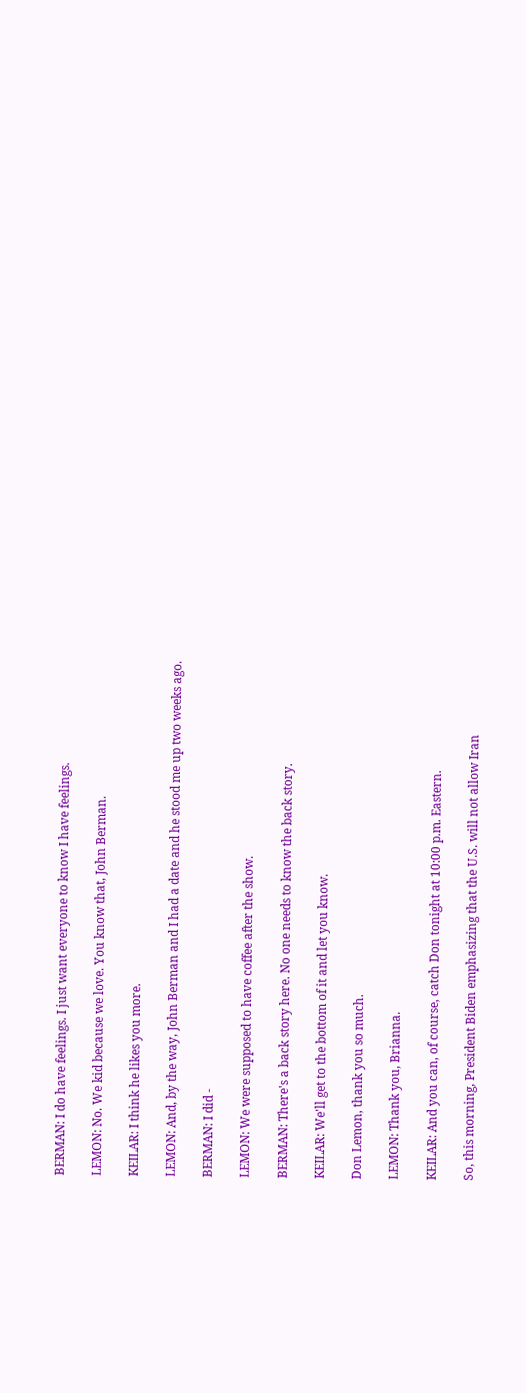BERMAN: I do have feelings. I just want everyone to know I have feelings.

LEMON: No. We kid because we love. You know that, John Berman.

KEILAR: I think he likes you more.

LEMON: And, by the way, John Berman and I had a date and he stood me up two weeks ago.

BERMAN: I did -

LEMON: We were supposed to have coffee after the show.

BERMAN: There's a back story here. No one needs to know the back story.

KEILAR: We'll get to the bottom of it and let you know.

Don Lemon, thank you so much.

LEMON: Thank you, Brianna.

KEILAR: And you can, of course, catch Don tonight at 10:00 p.m. Eastern.

So, this morning, President Biden emphasizing that the U.S. will not allow Iran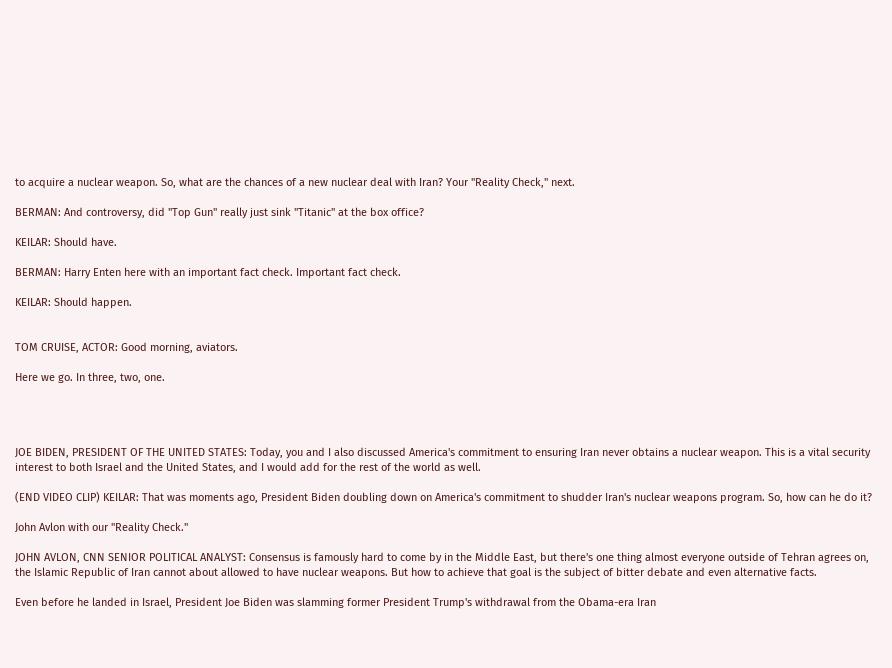to acquire a nuclear weapon. So, what are the chances of a new nuclear deal with Iran? Your "Reality Check," next.

BERMAN: And controversy, did "Top Gun" really just sink "Titanic" at the box office?

KEILAR: Should have.

BERMAN: Harry Enten here with an important fact check. Important fact check.

KEILAR: Should happen.


TOM CRUISE, ACTOR: Good morning, aviators.

Here we go. In three, two, one.




JOE BIDEN, PRESIDENT OF THE UNITED STATES: Today, you and I also discussed America's commitment to ensuring Iran never obtains a nuclear weapon. This is a vital security interest to both Israel and the United States, and I would add for the rest of the world as well.

(END VIDEO CLIP) KEILAR: That was moments ago, President Biden doubling down on America's commitment to shudder Iran's nuclear weapons program. So, how can he do it?

John Avlon with our "Reality Check."

JOHN AVLON, CNN SENIOR POLITICAL ANALYST: Consensus is famously hard to come by in the Middle East, but there's one thing almost everyone outside of Tehran agrees on, the Islamic Republic of Iran cannot about allowed to have nuclear weapons. But how to achieve that goal is the subject of bitter debate and even alternative facts.

Even before he landed in Israel, President Joe Biden was slamming former President Trump's withdrawal from the Obama-era Iran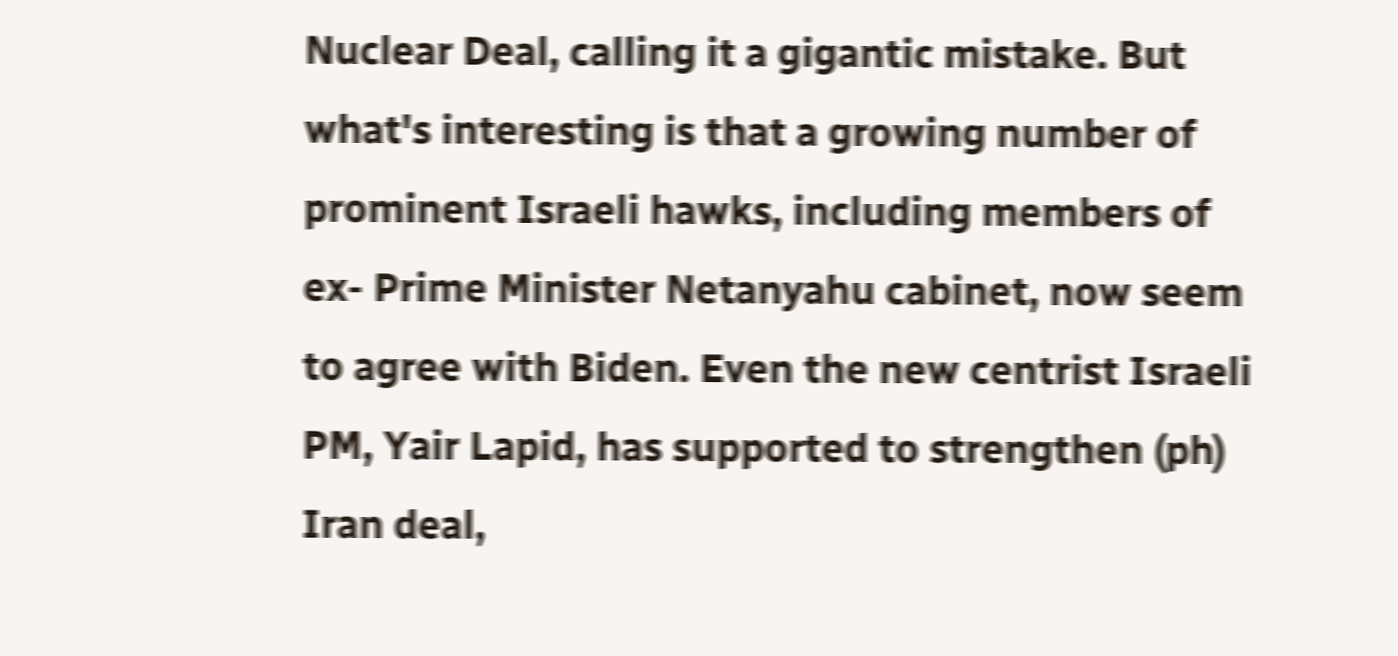Nuclear Deal, calling it a gigantic mistake. But what's interesting is that a growing number of prominent Israeli hawks, including members of ex- Prime Minister Netanyahu cabinet, now seem to agree with Biden. Even the new centrist Israeli PM, Yair Lapid, has supported to strengthen (ph) Iran deal,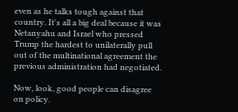even as he talks tough against that country. It's all a big deal because it was Netanyahu and Israel who pressed Trump the hardest to unilaterally pull out of the multinational agreement the previous administration had negotiated.

Now, look, good people can disagree on policy.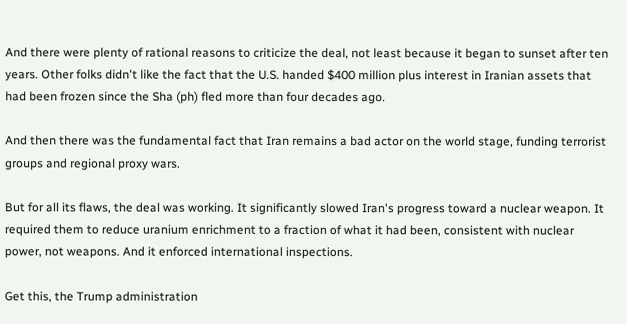And there were plenty of rational reasons to criticize the deal, not least because it began to sunset after ten years. Other folks didn't like the fact that the U.S. handed $400 million plus interest in Iranian assets that had been frozen since the Sha (ph) fled more than four decades ago.

And then there was the fundamental fact that Iran remains a bad actor on the world stage, funding terrorist groups and regional proxy wars.

But for all its flaws, the deal was working. It significantly slowed Iran's progress toward a nuclear weapon. It required them to reduce uranium enrichment to a fraction of what it had been, consistent with nuclear power, not weapons. And it enforced international inspections.

Get this, the Trump administration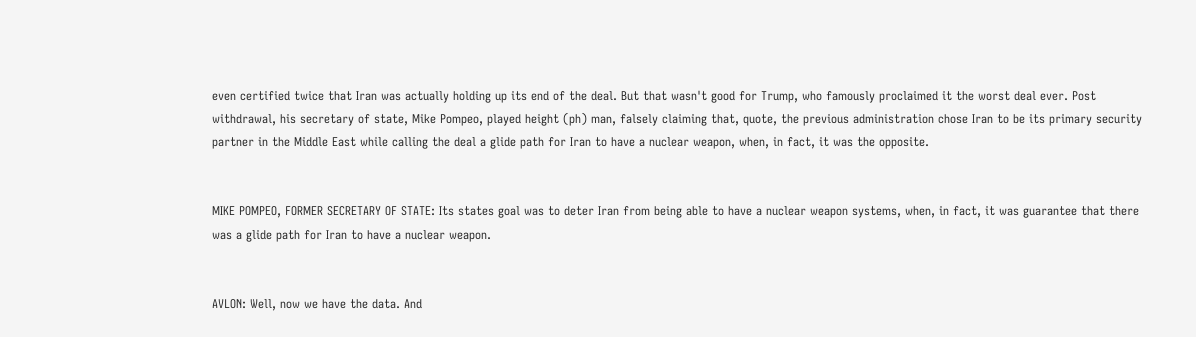even certified twice that Iran was actually holding up its end of the deal. But that wasn't good for Trump, who famously proclaimed it the worst deal ever. Post withdrawal, his secretary of state, Mike Pompeo, played height (ph) man, falsely claiming that, quote, the previous administration chose Iran to be its primary security partner in the Middle East while calling the deal a glide path for Iran to have a nuclear weapon, when, in fact, it was the opposite.


MIKE POMPEO, FORMER SECRETARY OF STATE: Its states goal was to deter Iran from being able to have a nuclear weapon systems, when, in fact, it was guarantee that there was a glide path for Iran to have a nuclear weapon.


AVLON: Well, now we have the data. And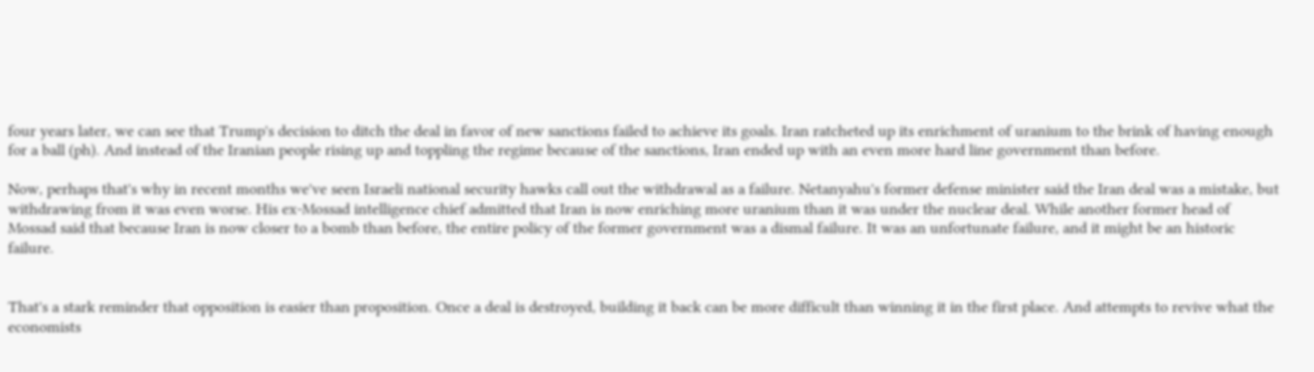four years later, we can see that Trump's decision to ditch the deal in favor of new sanctions failed to achieve its goals. Iran ratcheted up its enrichment of uranium to the brink of having enough for a ball (ph). And instead of the Iranian people rising up and toppling the regime because of the sanctions, Iran ended up with an even more hard line government than before.

Now, perhaps that's why in recent months we've seen Israeli national security hawks call out the withdrawal as a failure. Netanyahu's former defense minister said the Iran deal was a mistake, but withdrawing from it was even worse. His ex-Mossad intelligence chief admitted that Iran is now enriching more uranium than it was under the nuclear deal. While another former head of Mossad said that because Iran is now closer to a bomb than before, the entire policy of the former government was a dismal failure. It was an unfortunate failure, and it might be an historic failure.


That's a stark reminder that opposition is easier than proposition. Once a deal is destroyed, building it back can be more difficult than winning it in the first place. And attempts to revive what the economists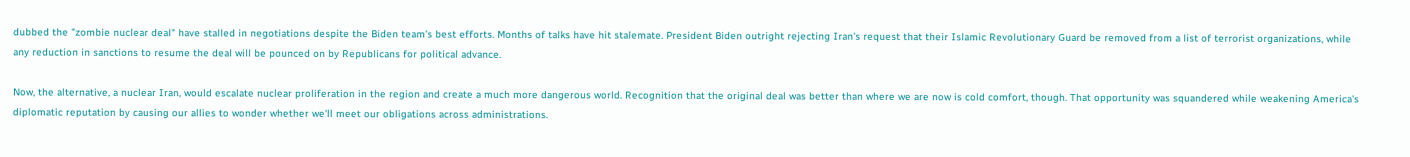dubbed the "zombie nuclear deal" have stalled in negotiations despite the Biden team's best efforts. Months of talks have hit stalemate. President Biden outright rejecting Iran's request that their Islamic Revolutionary Guard be removed from a list of terrorist organizations, while any reduction in sanctions to resume the deal will be pounced on by Republicans for political advance.

Now, the alternative, a nuclear Iran, would escalate nuclear proliferation in the region and create a much more dangerous world. Recognition that the original deal was better than where we are now is cold comfort, though. That opportunity was squandered while weakening America's diplomatic reputation by causing our allies to wonder whether we'll meet our obligations across administrations.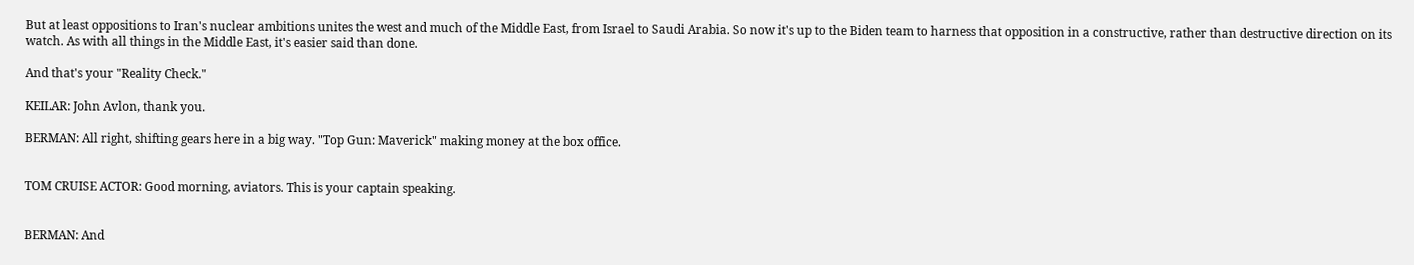But at least oppositions to Iran's nuclear ambitions unites the west and much of the Middle East, from Israel to Saudi Arabia. So now it's up to the Biden team to harness that opposition in a constructive, rather than destructive direction on its watch. As with all things in the Middle East, it's easier said than done.

And that's your "Reality Check."

KEILAR: John Avlon, thank you.

BERMAN: All right, shifting gears here in a big way. "Top Gun: Maverick" making money at the box office.


TOM CRUISE ACTOR: Good morning, aviators. This is your captain speaking.


BERMAN: And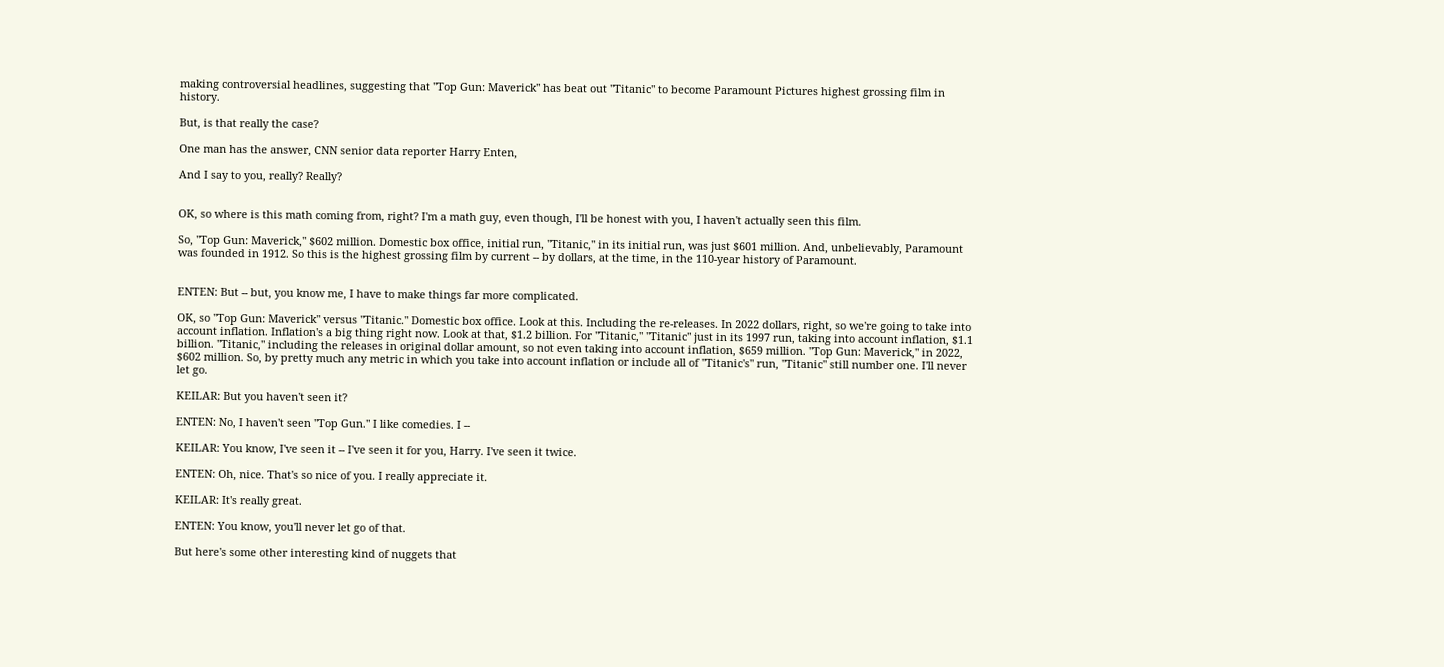making controversial headlines, suggesting that "Top Gun: Maverick" has beat out "Titanic" to become Paramount Pictures highest grossing film in history.

But, is that really the case?

One man has the answer, CNN senior data reporter Harry Enten,

And I say to you, really? Really?


OK, so where is this math coming from, right? I'm a math guy, even though, I'll be honest with you, I haven't actually seen this film.

So, "Top Gun: Maverick," $602 million. Domestic box office, initial run, "Titanic," in its initial run, was just $601 million. And, unbelievably, Paramount was founded in 1912. So this is the highest grossing film by current -- by dollars, at the time, in the 110-year history of Paramount.


ENTEN: But -- but, you know me, I have to make things far more complicated.

OK, so "Top Gun: Maverick" versus "Titanic." Domestic box office. Look at this. Including the re-releases. In 2022 dollars, right, so we're going to take into account inflation. Inflation's a big thing right now. Look at that, $1.2 billion. For "Titanic," "Titanic" just in its 1997 run, taking into account inflation, $1.1 billion. "Titanic," including the releases in original dollar amount, so not even taking into account inflation, $659 million. "Top Gun: Maverick," in 2022, $602 million. So, by pretty much any metric in which you take into account inflation or include all of "Titanic's" run, "Titanic" still number one. I'll never let go.

KEILAR: But you haven't seen it?

ENTEN: No, I haven't seen "Top Gun." I like comedies. I --

KEILAR: You know, I've seen it -- I've seen it for you, Harry. I've seen it twice.

ENTEN: Oh, nice. That's so nice of you. I really appreciate it.

KEILAR: It's really great.

ENTEN: You know, you'll never let go of that.

But here's some other interesting kind of nuggets that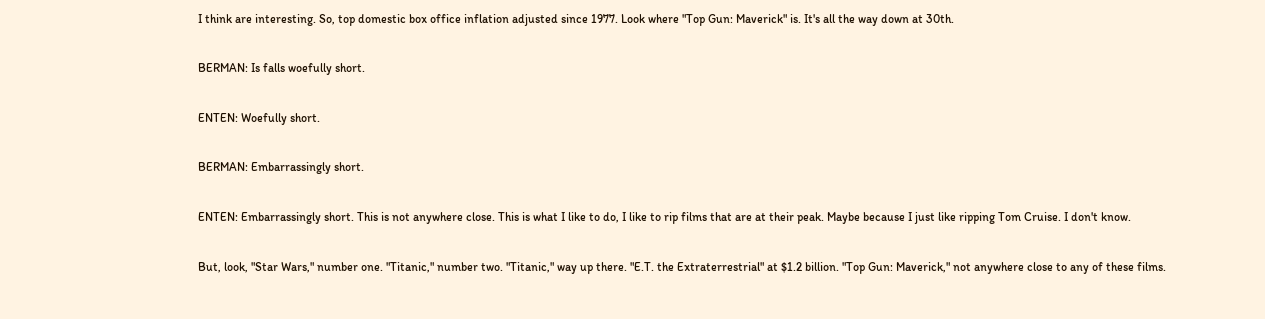I think are interesting. So, top domestic box office inflation adjusted since 1977. Look where "Top Gun: Maverick" is. It's all the way down at 30th.

BERMAN: Is falls woefully short.

ENTEN: Woefully short.

BERMAN: Embarrassingly short.

ENTEN: Embarrassingly short. This is not anywhere close. This is what I like to do, I like to rip films that are at their peak. Maybe because I just like ripping Tom Cruise. I don't know.

But, look, "Star Wars," number one. "Titanic," number two. "Titanic," way up there. "E.T. the Extraterrestrial" at $1.2 billion. "Top Gun: Maverick," not anywhere close to any of these films.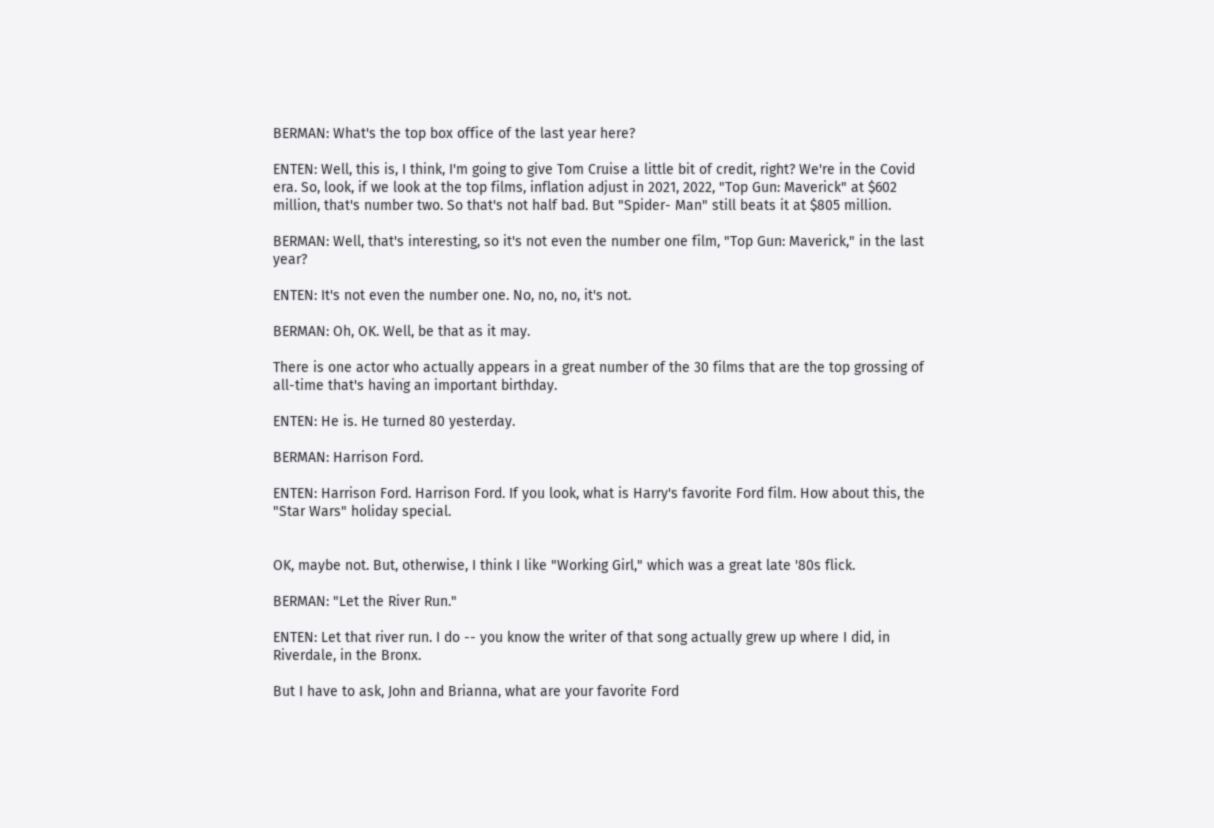BERMAN: What's the top box office of the last year here?

ENTEN: Well, this is, I think, I'm going to give Tom Cruise a little bit of credit, right? We're in the Covid era. So, look, if we look at the top films, inflation adjust in 2021, 2022, "Top Gun: Maverick" at $602 million, that's number two. So that's not half bad. But "Spider- Man" still beats it at $805 million.

BERMAN: Well, that's interesting, so it's not even the number one film, "Top Gun: Maverick," in the last year?

ENTEN: It's not even the number one. No, no, no, it's not.

BERMAN: Oh, OK. Well, be that as it may.

There is one actor who actually appears in a great number of the 30 films that are the top grossing of all-time that's having an important birthday.

ENTEN: He is. He turned 80 yesterday.

BERMAN: Harrison Ford.

ENTEN: Harrison Ford. Harrison Ford. If you look, what is Harry's favorite Ford film. How about this, the "Star Wars" holiday special.


OK, maybe not. But, otherwise, I think I like "Working Girl," which was a great late '80s flick.

BERMAN: "Let the River Run."

ENTEN: Let that river run. I do -- you know the writer of that song actually grew up where I did, in Riverdale, in the Bronx.

But I have to ask, John and Brianna, what are your favorite Ford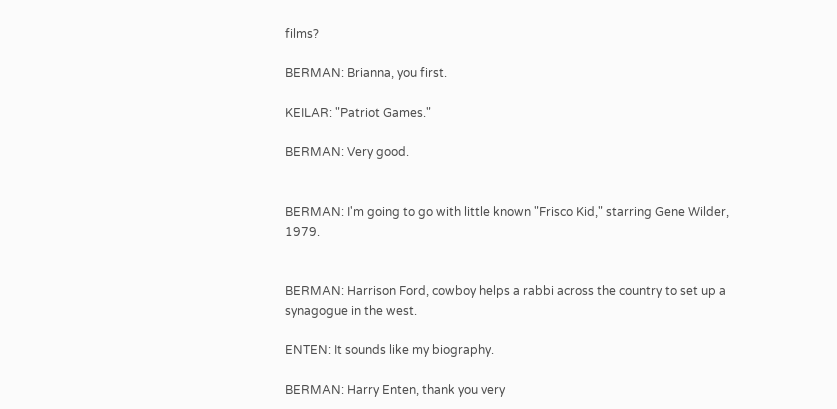films?

BERMAN: Brianna, you first.

KEILAR: "Patriot Games."

BERMAN: Very good.


BERMAN: I'm going to go with little known "Frisco Kid," starring Gene Wilder, 1979.


BERMAN: Harrison Ford, cowboy helps a rabbi across the country to set up a synagogue in the west.

ENTEN: It sounds like my biography.

BERMAN: Harry Enten, thank you very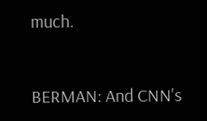much.


BERMAN: And CNN's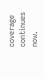coverage continues now.